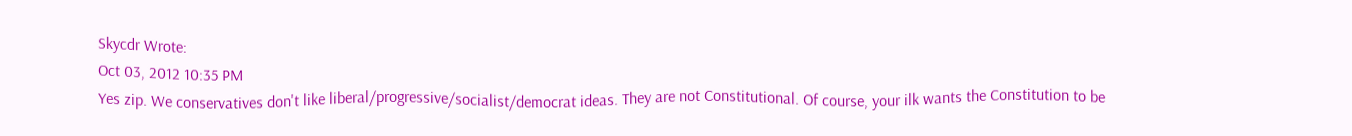Skycdr Wrote:
Oct 03, 2012 10:35 PM
Yes zip. We conservatives don't like liberal/progressive/socialist/democrat ideas. They are not Constitutional. Of course, your ilk wants the Constitution to be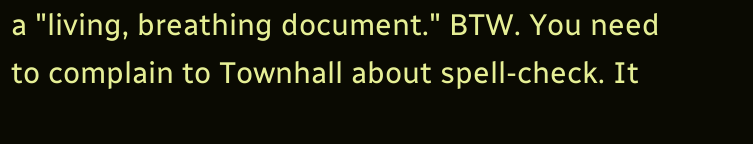a "living, breathing document." BTW. You need to complain to Townhall about spell-check. It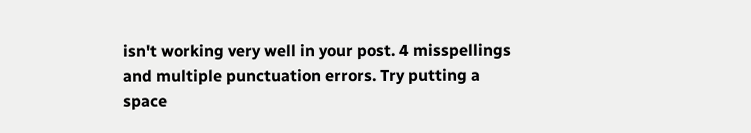isn't working very well in your post. 4 misspellings and multiple punctuation errors. Try putting a space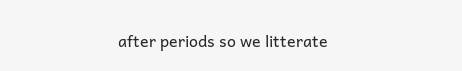after periods so we litterate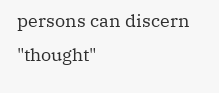persons can discern "thought"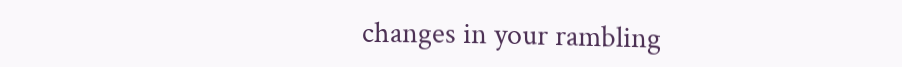changes in your rambling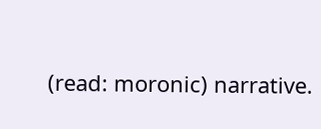(read: moronic) narrative.